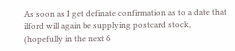As soon as I get definate confirmation as to a date that ilford will again be supplying postcard stock, (hopefully in the next 6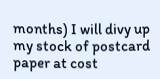months) I will divy up my stock of postcard paper at cost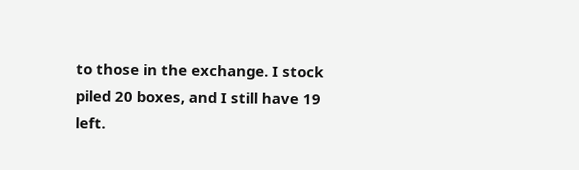to those in the exchange. I stock piled 20 boxes, and I still have 19 left.